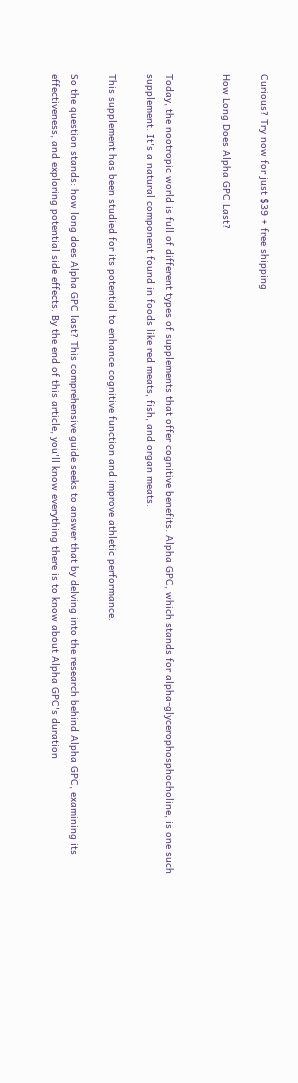Curious? Try now for just $39 + free shipping

How Long Does Alpha GPC Last?


Today, the nootropic world is full of different types of supplements that offer cognitive benefits. Alpha GPC, which stands for alpha-glycerophosphocholine, is one such supplement. It's a natural component found in foods like red meats, fish, and organ meats.

This supplement has been studied for its potential to enhance cognitive function and improve athletic performance.

So the question stands: how long does Alpha GPC last? This comprehensive guide seeks to answer that by delving into the research behind Alpha GPC, examining its effectiveness, and exploring potential side effects. By the end of this article, you'll know everything there is to know about Alpha GPC's duration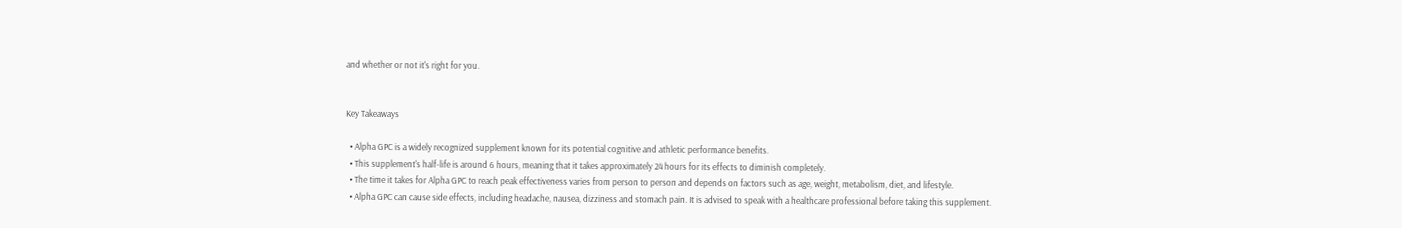and whether or not it's right for you.


Key Takeaways

  • Alpha GPC is a widely recognized supplement known for its potential cognitive and athletic performance benefits.
  • This supplement's half-life is around 6 hours, meaning that it takes approximately 24 hours for its effects to diminish completely.
  • The time it takes for Alpha GPC to reach peak effectiveness varies from person to person and depends on factors such as age, weight, metabolism, diet, and lifestyle.
  • Alpha GPC can cause side effects, including headache, nausea, dizziness and stomach pain. It is advised to speak with a healthcare professional before taking this supplement.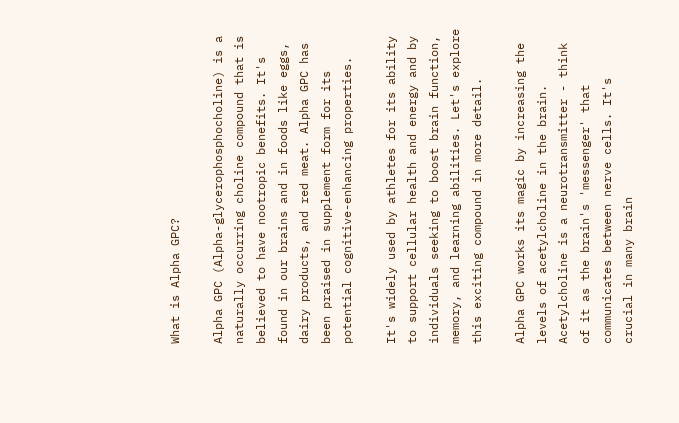What is Alpha GPC?

Alpha GPC (Alpha-glycerophosphocholine) is a naturally occurring choline compound that is believed to have nootropic benefits. It's found in our brains and in foods like eggs, dairy products, and red meat. Alpha GPC has been praised in supplement form for its potential cognitive-enhancing properties.

It's widely used by athletes for its ability to support cellular health and energy and by individuals seeking to boost brain function, memory, and learning abilities. Let's explore this exciting compound in more detail.

Alpha GPC works its magic by increasing the levels of acetylcholine in the brain. Acetylcholine is a neurotransmitter - think of it as the brain's 'messenger' that communicates between nerve cells. It's crucial in many brain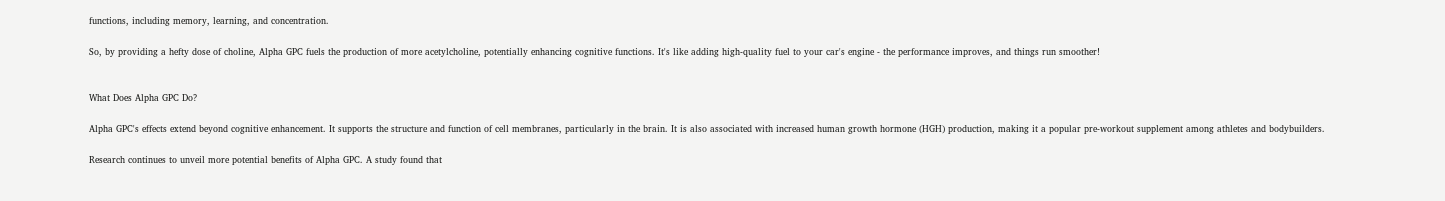functions, including memory, learning, and concentration.

So, by providing a hefty dose of choline, Alpha GPC fuels the production of more acetylcholine, potentially enhancing cognitive functions. It's like adding high-quality fuel to your car's engine - the performance improves, and things run smoother!


What Does Alpha GPC Do?

Alpha GPC's effects extend beyond cognitive enhancement. It supports the structure and function of cell membranes, particularly in the brain. It is also associated with increased human growth hormone (HGH) production, making it a popular pre-workout supplement among athletes and bodybuilders.

Research continues to unveil more potential benefits of Alpha GPC. A study found that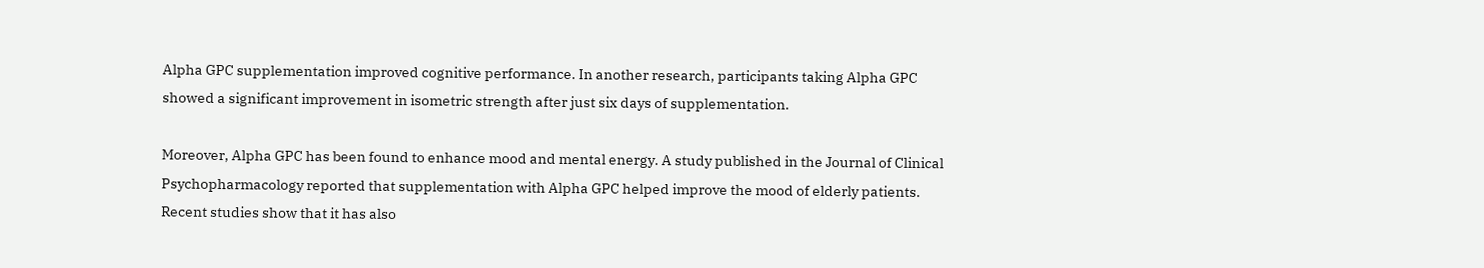Alpha GPC supplementation improved cognitive performance. In another research, participants taking Alpha GPC showed a significant improvement in isometric strength after just six days of supplementation.

Moreover, Alpha GPC has been found to enhance mood and mental energy. A study published in the Journal of Clinical Psychopharmacology reported that supplementation with Alpha GPC helped improve the mood of elderly patients. Recent studies show that it has also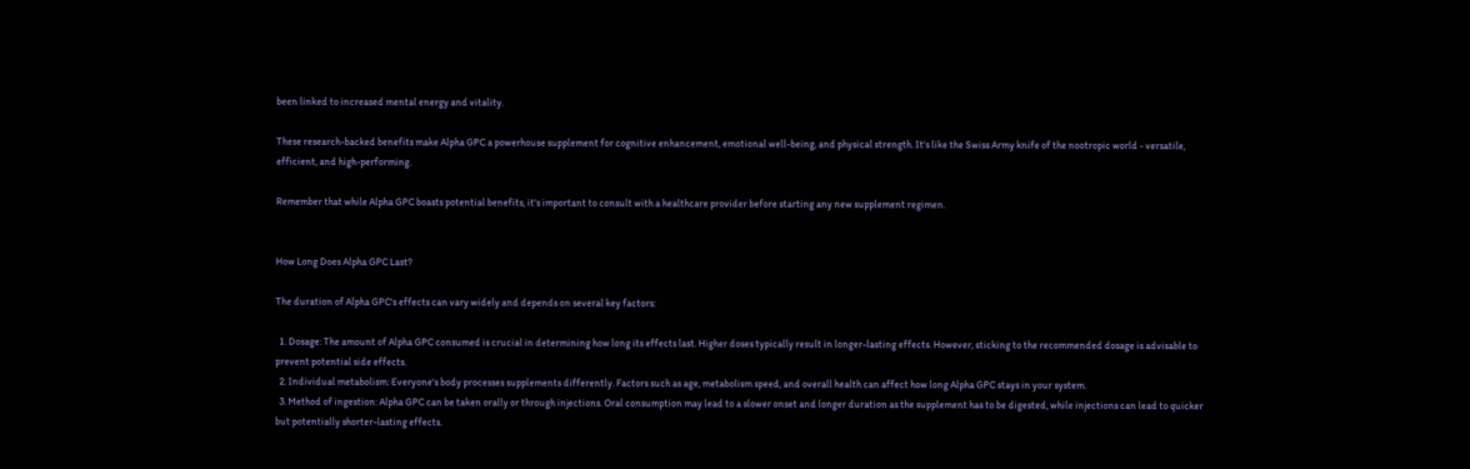been linked to increased mental energy and vitality.

These research-backed benefits make Alpha GPC a powerhouse supplement for cognitive enhancement, emotional well-being, and physical strength. It's like the Swiss Army knife of the nootropic world - versatile, efficient, and high-performing.

Remember that while Alpha GPC boasts potential benefits, it's important to consult with a healthcare provider before starting any new supplement regimen.


How Long Does Alpha GPC Last?

The duration of Alpha GPC's effects can vary widely and depends on several key factors:

  1. Dosage: The amount of Alpha GPC consumed is crucial in determining how long its effects last. Higher doses typically result in longer-lasting effects. However, sticking to the recommended dosage is advisable to prevent potential side effects.
  2. Individual metabolism: Everyone's body processes supplements differently. Factors such as age, metabolism speed, and overall health can affect how long Alpha GPC stays in your system.
  3. Method of ingestion: Alpha GPC can be taken orally or through injections. Oral consumption may lead to a slower onset and longer duration as the supplement has to be digested, while injections can lead to quicker but potentially shorter-lasting effects.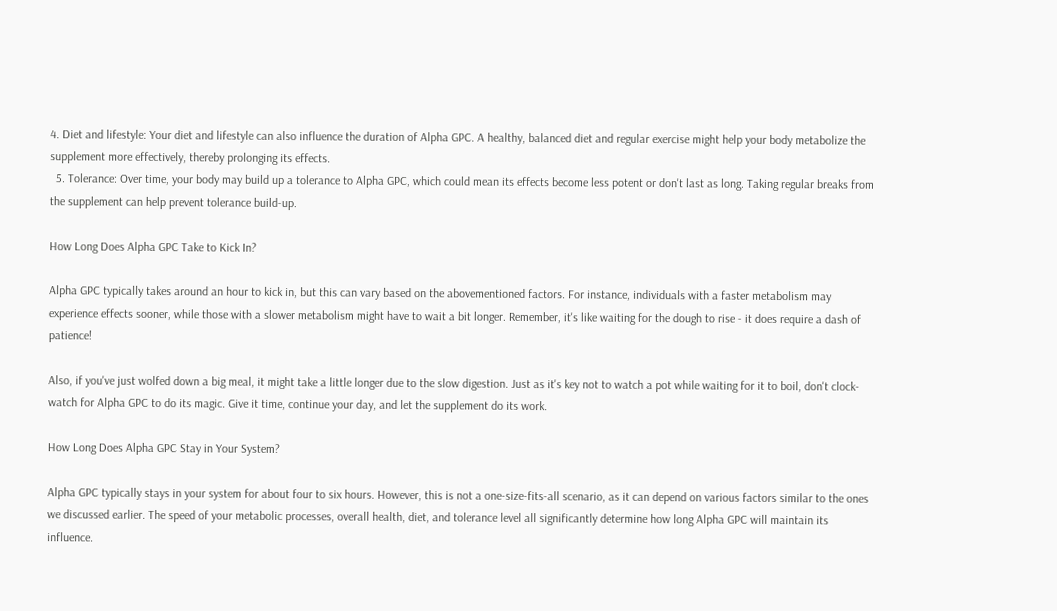4. Diet and lifestyle: Your diet and lifestyle can also influence the duration of Alpha GPC. A healthy, balanced diet and regular exercise might help your body metabolize the supplement more effectively, thereby prolonging its effects.
  5. Tolerance: Over time, your body may build up a tolerance to Alpha GPC, which could mean its effects become less potent or don't last as long. Taking regular breaks from the supplement can help prevent tolerance build-up.

How Long Does Alpha GPC Take to Kick In?

Alpha GPC typically takes around an hour to kick in, but this can vary based on the abovementioned factors. For instance, individuals with a faster metabolism may experience effects sooner, while those with a slower metabolism might have to wait a bit longer. Remember, it's like waiting for the dough to rise - it does require a dash of patience!

Also, if you've just wolfed down a big meal, it might take a little longer due to the slow digestion. Just as it's key not to watch a pot while waiting for it to boil, don't clock-watch for Alpha GPC to do its magic. Give it time, continue your day, and let the supplement do its work.

How Long Does Alpha GPC Stay in Your System?

Alpha GPC typically stays in your system for about four to six hours. However, this is not a one-size-fits-all scenario, as it can depend on various factors similar to the ones we discussed earlier. The speed of your metabolic processes, overall health, diet, and tolerance level all significantly determine how long Alpha GPC will maintain its influence.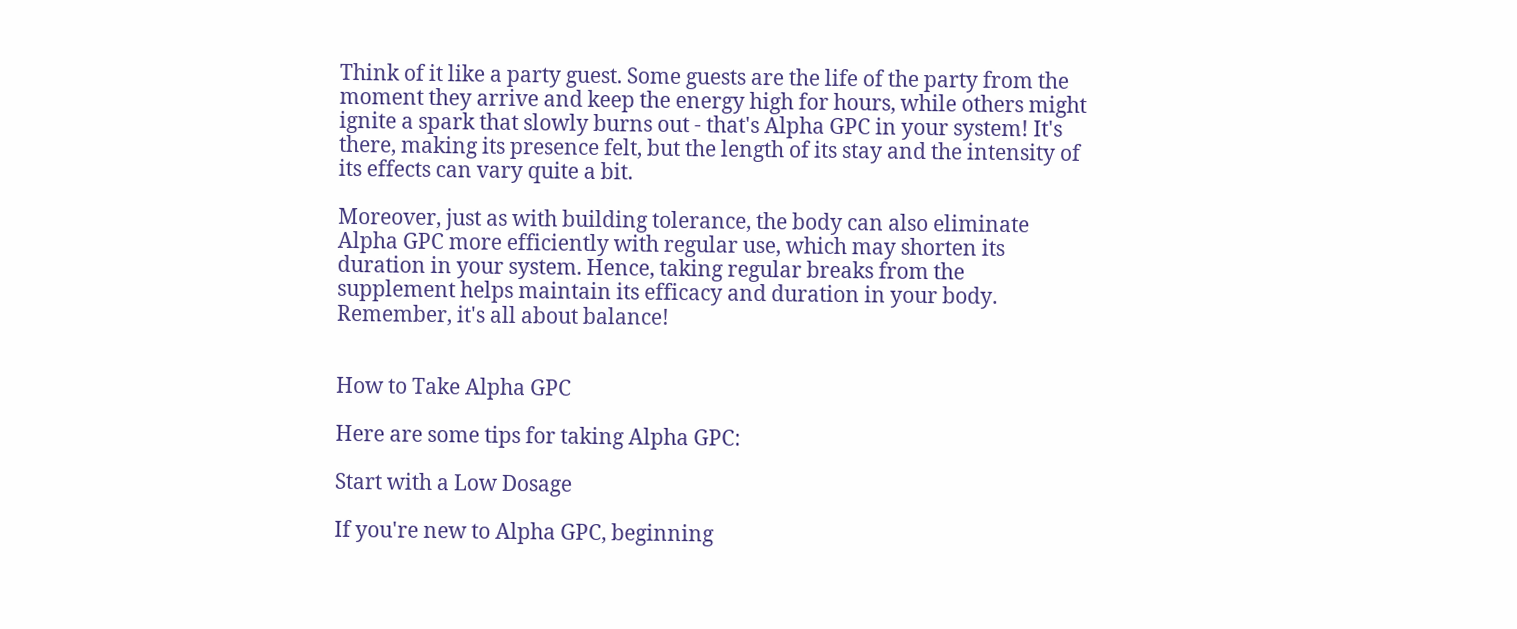Think of it like a party guest. Some guests are the life of the party from the moment they arrive and keep the energy high for hours, while others might ignite a spark that slowly burns out - that's Alpha GPC in your system! It's there, making its presence felt, but the length of its stay and the intensity of its effects can vary quite a bit.

Moreover, just as with building tolerance, the body can also eliminate Alpha GPC more efficiently with regular use, which may shorten its duration in your system. Hence, taking regular breaks from the supplement helps maintain its efficacy and duration in your body. Remember, it's all about balance!


How to Take Alpha GPC

Here are some tips for taking Alpha GPC:

Start with a Low Dosage

If you're new to Alpha GPC, beginning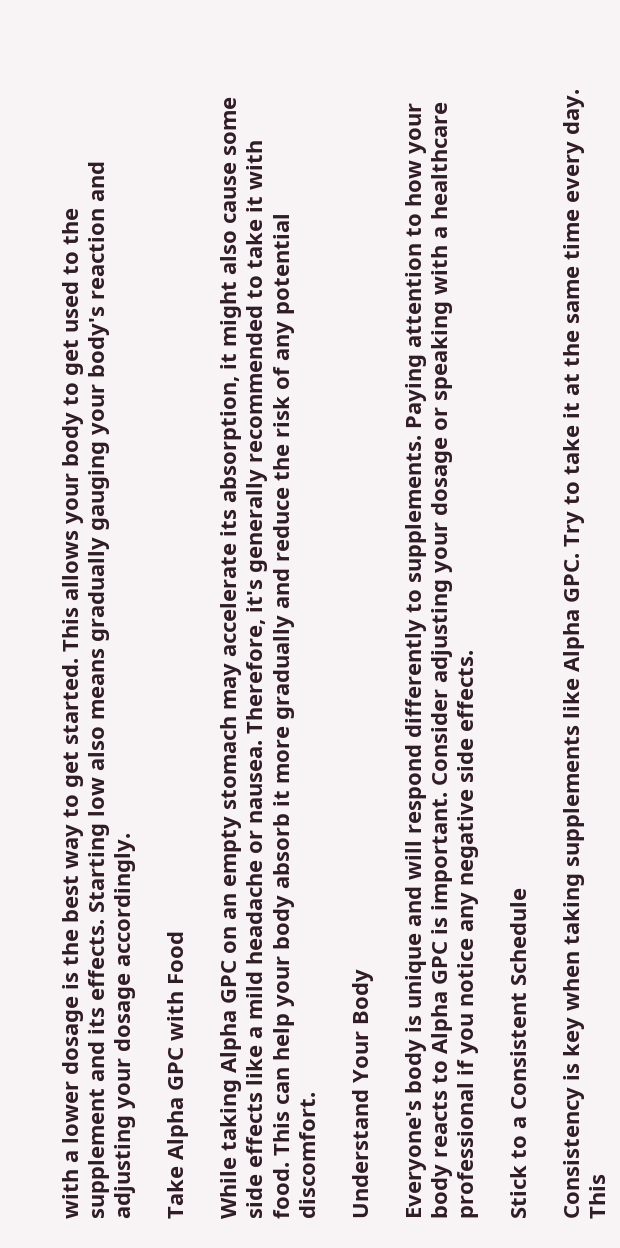with a lower dosage is the best way to get started. This allows your body to get used to the supplement and its effects. Starting low also means gradually gauging your body's reaction and adjusting your dosage accordingly.

Take Alpha GPC with Food

While taking Alpha GPC on an empty stomach may accelerate its absorption, it might also cause some side effects like a mild headache or nausea. Therefore, it's generally recommended to take it with food. This can help your body absorb it more gradually and reduce the risk of any potential discomfort.

Understand Your Body

Everyone's body is unique and will respond differently to supplements. Paying attention to how your body reacts to Alpha GPC is important. Consider adjusting your dosage or speaking with a healthcare professional if you notice any negative side effects.

Stick to a Consistent Schedule

Consistency is key when taking supplements like Alpha GPC. Try to take it at the same time every day. This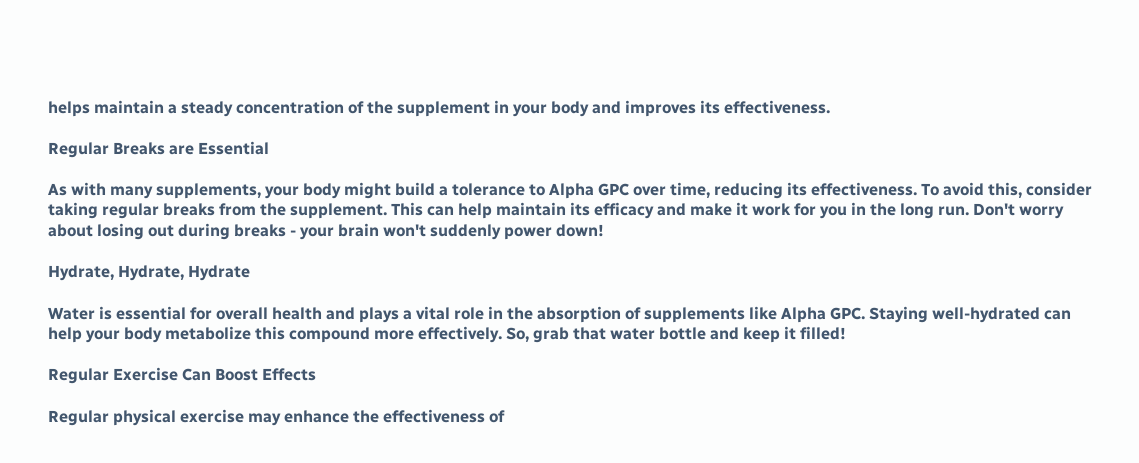helps maintain a steady concentration of the supplement in your body and improves its effectiveness.

Regular Breaks are Essential

As with many supplements, your body might build a tolerance to Alpha GPC over time, reducing its effectiveness. To avoid this, consider taking regular breaks from the supplement. This can help maintain its efficacy and make it work for you in the long run. Don't worry about losing out during breaks - your brain won't suddenly power down!

Hydrate, Hydrate, Hydrate

Water is essential for overall health and plays a vital role in the absorption of supplements like Alpha GPC. Staying well-hydrated can help your body metabolize this compound more effectively. So, grab that water bottle and keep it filled!

Regular Exercise Can Boost Effects

Regular physical exercise may enhance the effectiveness of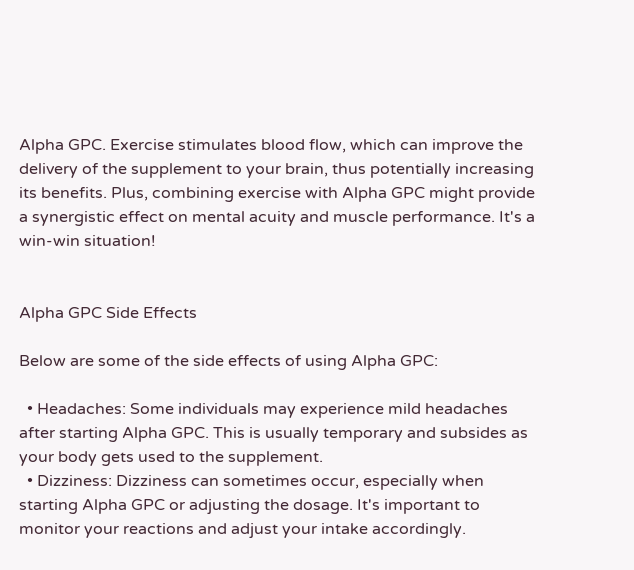Alpha GPC. Exercise stimulates blood flow, which can improve the delivery of the supplement to your brain, thus potentially increasing its benefits. Plus, combining exercise with Alpha GPC might provide a synergistic effect on mental acuity and muscle performance. It's a win-win situation!


Alpha GPC Side Effects

Below are some of the side effects of using Alpha GPC:

  • Headaches: Some individuals may experience mild headaches after starting Alpha GPC. This is usually temporary and subsides as your body gets used to the supplement.
  • Dizziness: Dizziness can sometimes occur, especially when starting Alpha GPC or adjusting the dosage. It's important to monitor your reactions and adjust your intake accordingly.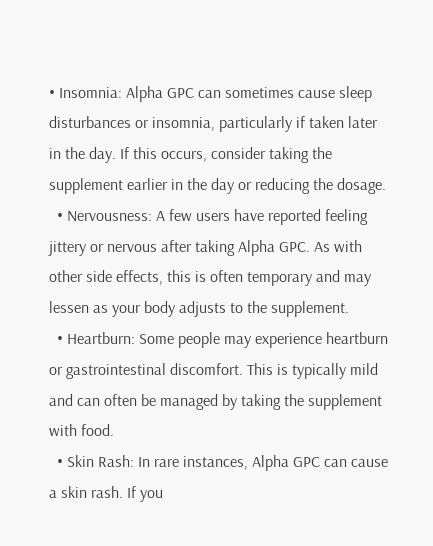• Insomnia: Alpha GPC can sometimes cause sleep disturbances or insomnia, particularly if taken later in the day. If this occurs, consider taking the supplement earlier in the day or reducing the dosage.
  • Nervousness: A few users have reported feeling jittery or nervous after taking Alpha GPC. As with other side effects, this is often temporary and may lessen as your body adjusts to the supplement.
  • Heartburn: Some people may experience heartburn or gastrointestinal discomfort. This is typically mild and can often be managed by taking the supplement with food.
  • Skin Rash: In rare instances, Alpha GPC can cause a skin rash. If you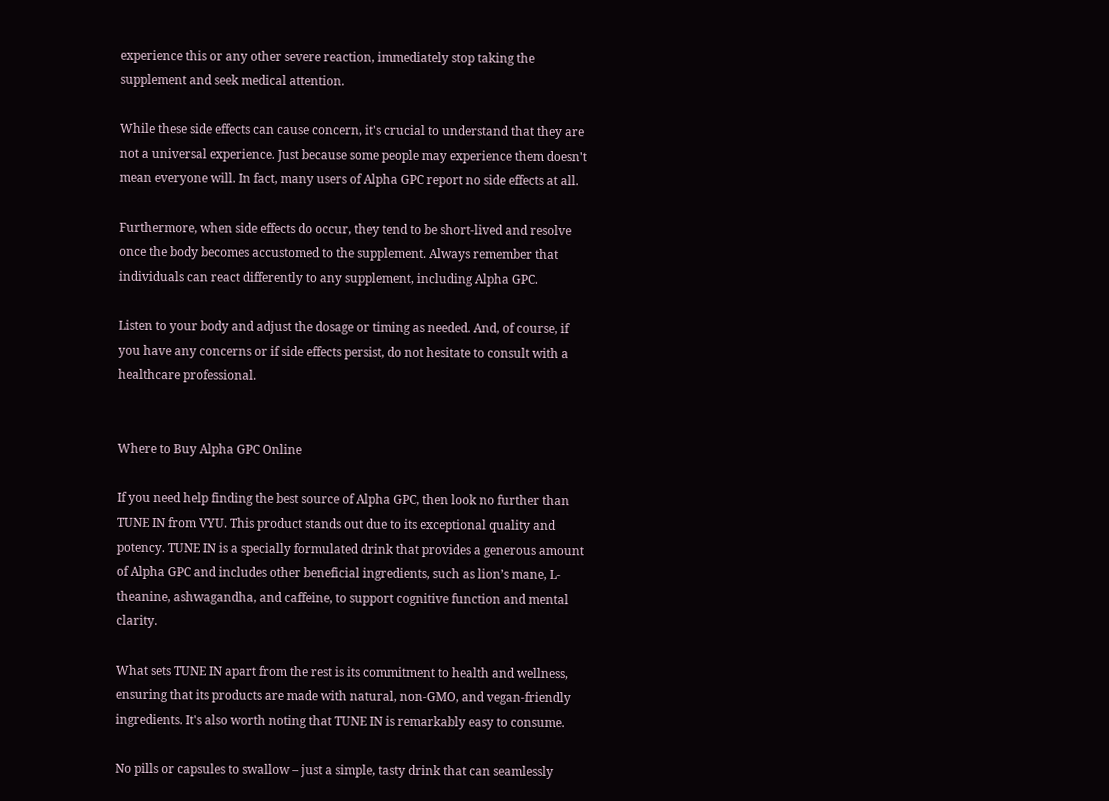experience this or any other severe reaction, immediately stop taking the supplement and seek medical attention.

While these side effects can cause concern, it's crucial to understand that they are not a universal experience. Just because some people may experience them doesn't mean everyone will. In fact, many users of Alpha GPC report no side effects at all.

Furthermore, when side effects do occur, they tend to be short-lived and resolve once the body becomes accustomed to the supplement. Always remember that individuals can react differently to any supplement, including Alpha GPC.

Listen to your body and adjust the dosage or timing as needed. And, of course, if you have any concerns or if side effects persist, do not hesitate to consult with a healthcare professional.


Where to Buy Alpha GPC Online

If you need help finding the best source of Alpha GPC, then look no further than TUNE IN from VYU. This product stands out due to its exceptional quality and potency. TUNE IN is a specially formulated drink that provides a generous amount of Alpha GPC and includes other beneficial ingredients, such as lion’s mane, L-theanine, ashwagandha, and caffeine, to support cognitive function and mental clarity.

What sets TUNE IN apart from the rest is its commitment to health and wellness, ensuring that its products are made with natural, non-GMO, and vegan-friendly ingredients. It's also worth noting that TUNE IN is remarkably easy to consume.

No pills or capsules to swallow – just a simple, tasty drink that can seamlessly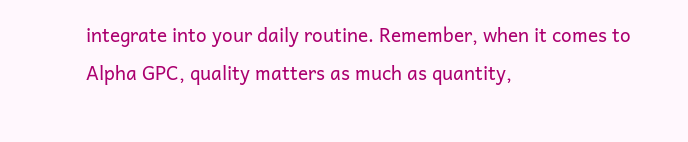integrate into your daily routine. Remember, when it comes to Alpha GPC, quality matters as much as quantity,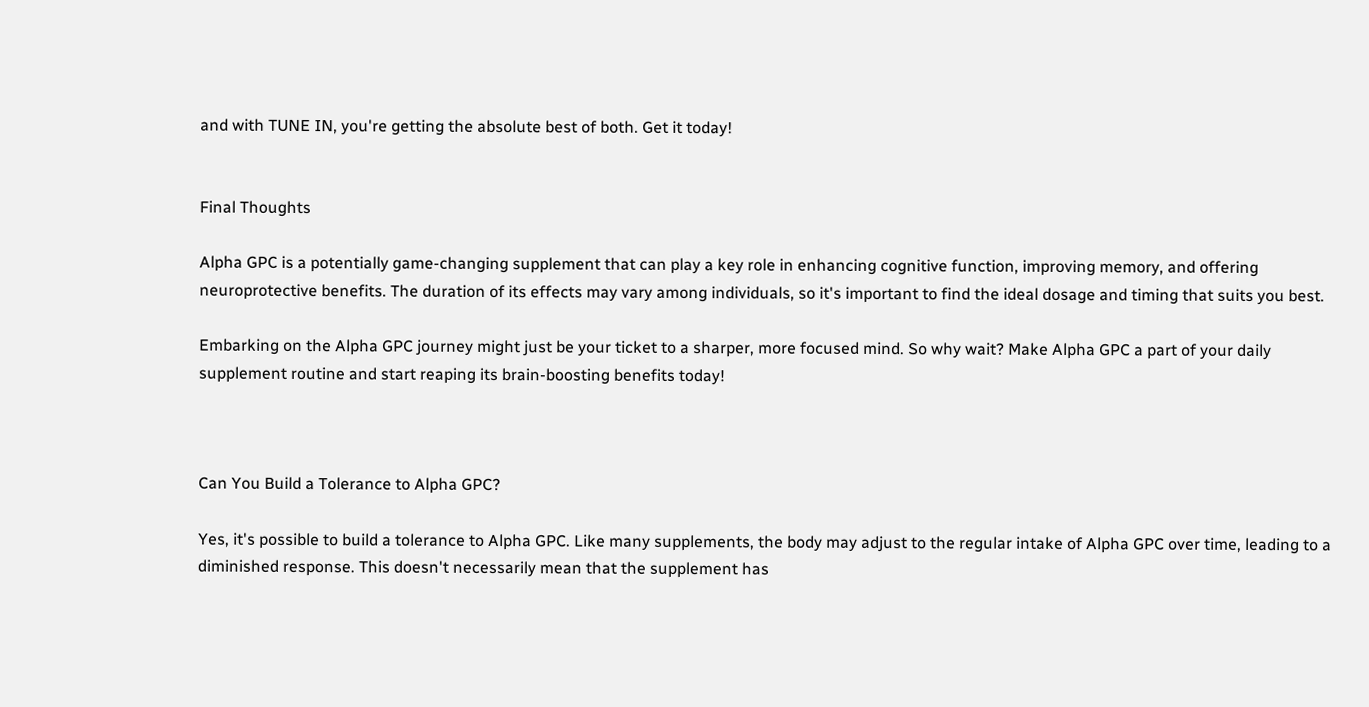and with TUNE IN, you're getting the absolute best of both. Get it today!


Final Thoughts

Alpha GPC is a potentially game-changing supplement that can play a key role in enhancing cognitive function, improving memory, and offering neuroprotective benefits. The duration of its effects may vary among individuals, so it's important to find the ideal dosage and timing that suits you best.

Embarking on the Alpha GPC journey might just be your ticket to a sharper, more focused mind. So why wait? Make Alpha GPC a part of your daily supplement routine and start reaping its brain-boosting benefits today!



Can You Build a Tolerance to Alpha GPC?

Yes, it's possible to build a tolerance to Alpha GPC. Like many supplements, the body may adjust to the regular intake of Alpha GPC over time, leading to a diminished response. This doesn't necessarily mean that the supplement has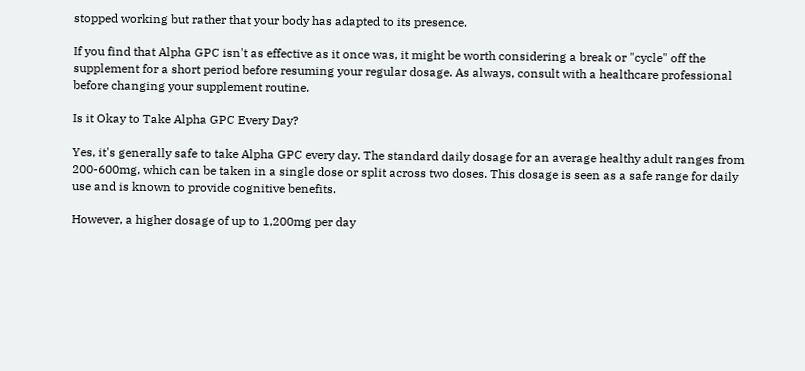stopped working but rather that your body has adapted to its presence.

If you find that Alpha GPC isn't as effective as it once was, it might be worth considering a break or "cycle" off the supplement for a short period before resuming your regular dosage. As always, consult with a healthcare professional before changing your supplement routine.

Is it Okay to Take Alpha GPC Every Day?

Yes, it's generally safe to take Alpha GPC every day. The standard daily dosage for an average healthy adult ranges from 200-600mg, which can be taken in a single dose or split across two doses. This dosage is seen as a safe range for daily use and is known to provide cognitive benefits.

However, a higher dosage of up to 1,200mg per day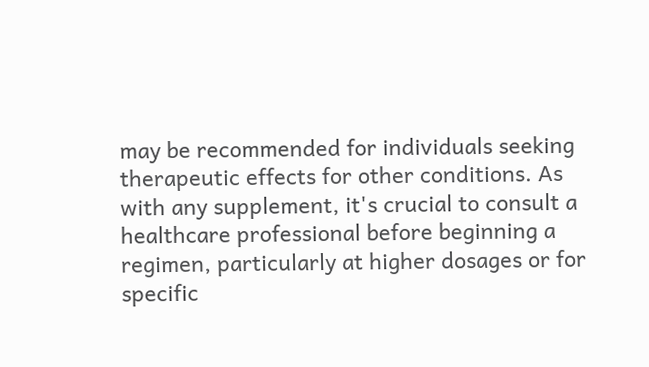may be recommended for individuals seeking therapeutic effects for other conditions. As with any supplement, it's crucial to consult a healthcare professional before beginning a regimen, particularly at higher dosages or for specific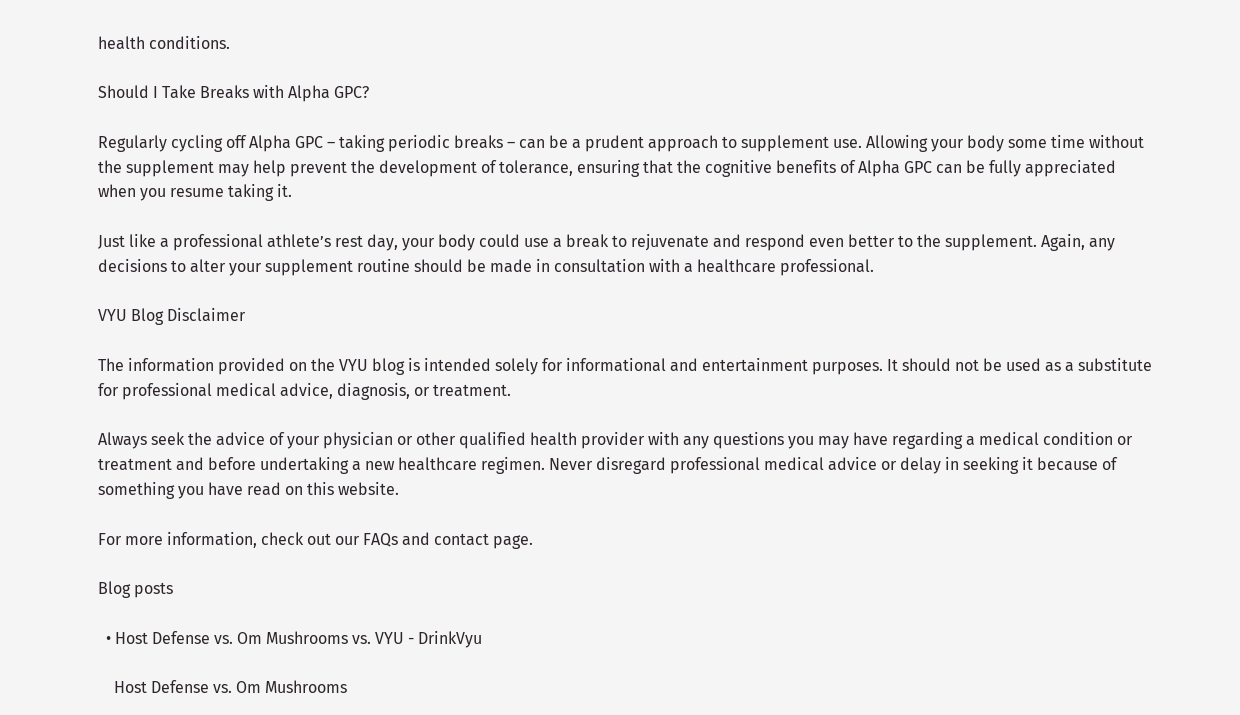health conditions.

Should I Take Breaks with Alpha GPC?

Regularly cycling off Alpha GPC – taking periodic breaks – can be a prudent approach to supplement use. Allowing your body some time without the supplement may help prevent the development of tolerance, ensuring that the cognitive benefits of Alpha GPC can be fully appreciated when you resume taking it.

Just like a professional athlete’s rest day, your body could use a break to rejuvenate and respond even better to the supplement. Again, any decisions to alter your supplement routine should be made in consultation with a healthcare professional.

VYU Blog Disclaimer

The information provided on the VYU blog is intended solely for informational and entertainment purposes. It should not be used as a substitute for professional medical advice, diagnosis, or treatment.

Always seek the advice of your physician or other qualified health provider with any questions you may have regarding a medical condition or treatment and before undertaking a new healthcare regimen. Never disregard professional medical advice or delay in seeking it because of something you have read on this website.

For more information, check out our FAQs and contact page.

Blog posts

  • Host Defense vs. Om Mushrooms vs. VYU - DrinkVyu

    Host Defense vs. Om Mushrooms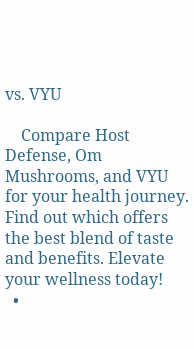vs. VYU

    Compare Host Defense, Om Mushrooms, and VYU for your health journey. Find out which offers the best blend of taste and benefits. Elevate your wellness today!
  •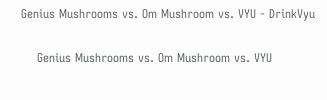Genius Mushrooms vs. Om Mushroom vs. VYU - DrinkVyu

    Genius Mushrooms vs. Om Mushroom vs. VYU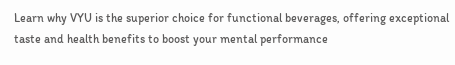Learn why VYU is the superior choice for functional beverages, offering exceptional taste and health benefits to boost your mental performance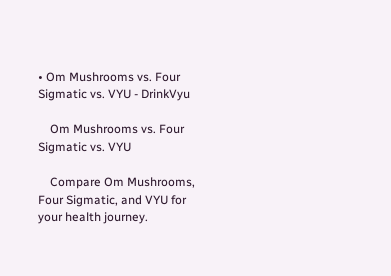• Om Mushrooms vs. Four Sigmatic vs. VYU - DrinkVyu

    Om Mushrooms vs. Four Sigmatic vs. VYU

    Compare Om Mushrooms, Four Sigmatic, and VYU for your health journey.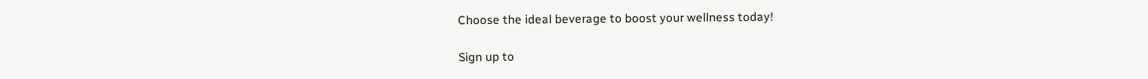Choose the ideal beverage to boost your wellness today!

Sign up to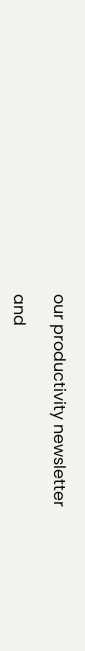our productivity newsletter

and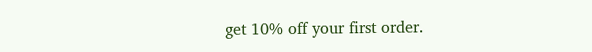get 10% off your first order.